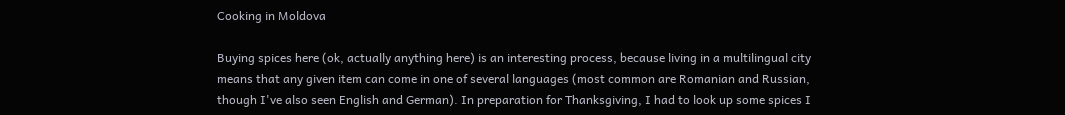Cooking in Moldova

Buying spices here (ok, actually anything here) is an interesting process, because living in a multilingual city means that any given item can come in one of several languages (most common are Romanian and Russian, though I've also seen English and German). In preparation for Thanksgiving, I had to look up some spices I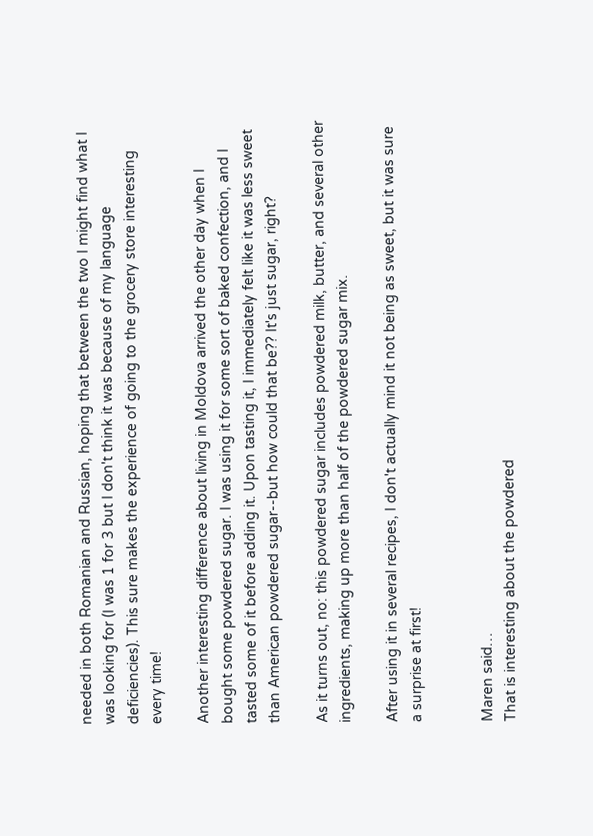needed in both Romanian and Russian, hoping that between the two I might find what I was looking for (I was 1 for 3 but I don't think it was because of my language deficiencies). This sure makes the experience of going to the grocery store interesting every time!

Another interesting difference about living in Moldova arrived the other day when I bought some powdered sugar. I was using it for some sort of baked confection, and I tasted some of it before adding it. Upon tasting it, I immediately felt like it was less sweet than American powdered sugar--but how could that be?? It's just sugar, right?

As it turns out, no: this powdered sugar includes powdered milk, butter, and several other ingredients, making up more than half of the powdered sugar mix.

After using it in several recipes, I don't actually mind it not being as sweet, but it was sure a surprise at first!


Maren said…
That is interesting about the powdered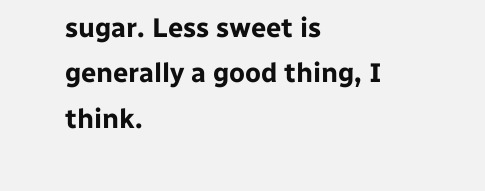sugar. Less sweet is generally a good thing, I think.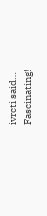ivrcti said…
Fascinating!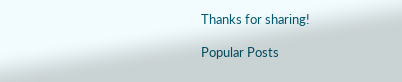Thanks for sharing!

Popular Posts